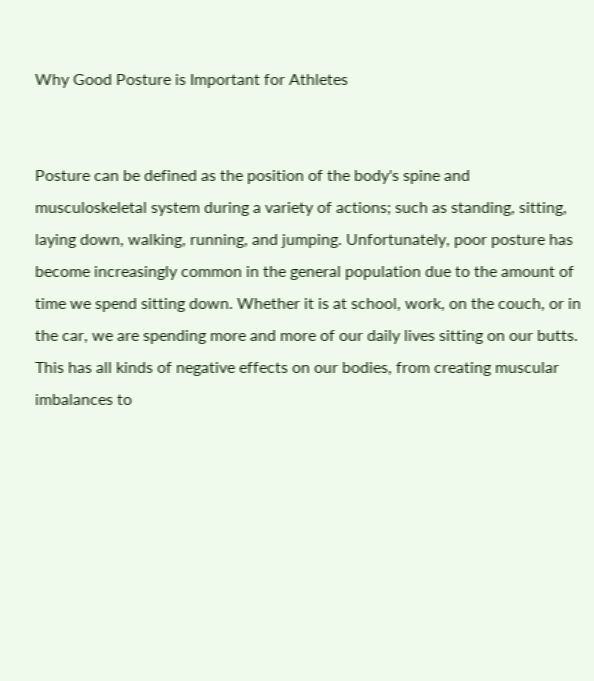Why Good Posture is Important for Athletes


Posture can be defined as the position of the body's spine and musculoskeletal system during a variety of actions; such as standing, sitting, laying down, walking, running, and jumping. Unfortunately, poor posture has become increasingly common in the general population due to the amount of time we spend sitting down. Whether it is at school, work, on the couch, or in the car, we are spending more and more of our daily lives sitting on our butts. This has all kinds of negative effects on our bodies, from creating muscular imbalances to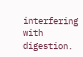interfering with digestion.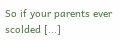So if your parents ever scolded [...]